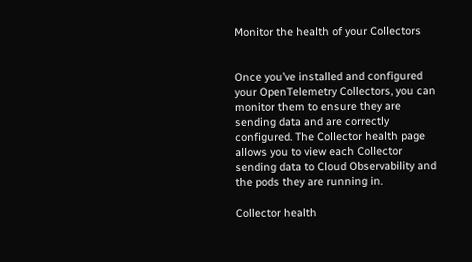Monitor the health of your Collectors


Once you’ve installed and configured your OpenTelemetry Collectors, you can monitor them to ensure they are sending data and are correctly configured. The Collector health page allows you to view each Collector sending data to Cloud Observability and the pods they are running in.

Collector health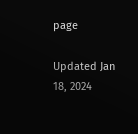page

Updated Jan 18, 2024